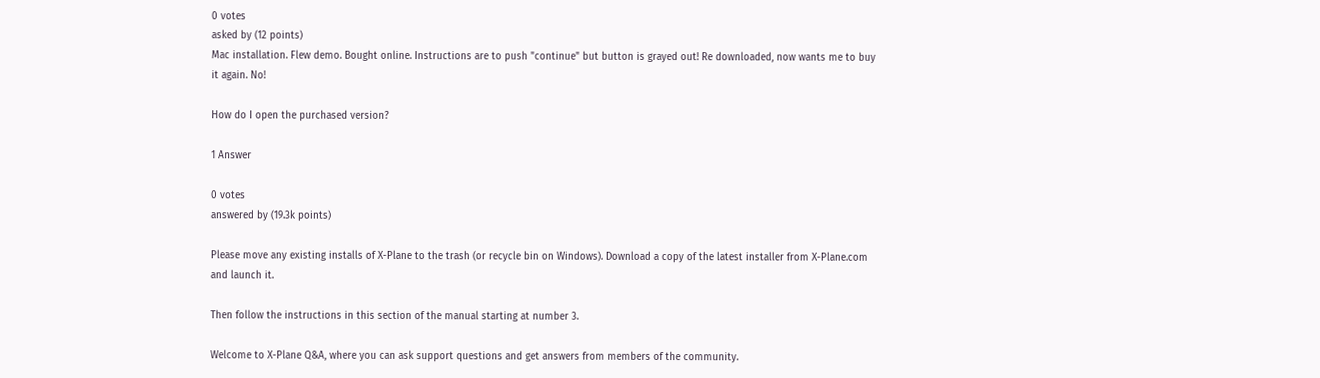0 votes
asked by (12 points)
Mac installation. Flew demo. Bought online. Instructions are to push "continue" but button is grayed out! Re downloaded, now wants me to buy it again. No!

How do I open the purchased version?

1 Answer

0 votes
answered by (19.3k points)

Please move any existing installs of X-Plane to the trash (or recycle bin on Windows). Download a copy of the latest installer from X-Plane.com and launch it.

Then follow the instructions in this section of the manual starting at number 3.

Welcome to X-Plane Q&A, where you can ask support questions and get answers from members of the community.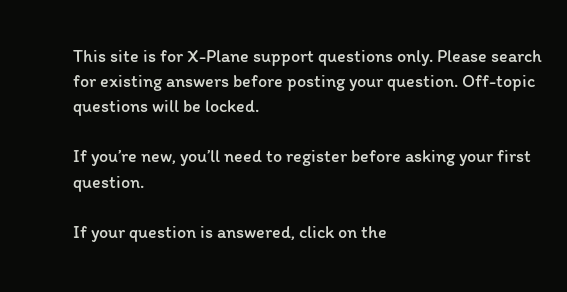This site is for X-Plane support questions only. Please search for existing answers before posting your question. Off-topic questions will be locked.

If you’re new, you’ll need to register before asking your first question.

If your question is answered, click on the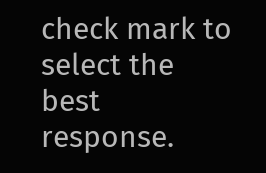check mark to select the best response.